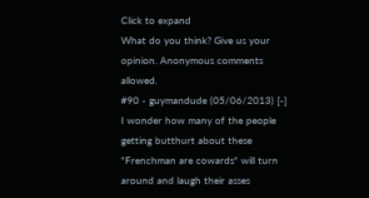Click to expand
What do you think? Give us your opinion. Anonymous comments allowed.
#90 - guymandude (05/06/2013) [-]
I wonder how many of the people getting butthurt about these "Frenchman are cowards" will turn around and laugh their asses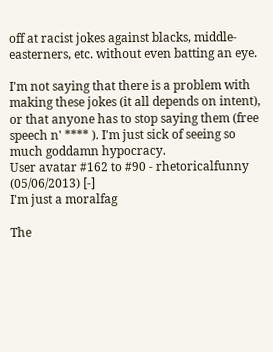off at racist jokes against blacks, middle-easterners, etc. without even batting an eye.

I'm not saying that there is a problem with making these jokes (it all depends on intent), or that anyone has to stop saying them (free speech n' **** ). I'm just sick of seeing so much goddamn hypocracy.
User avatar #162 to #90 - rhetoricalfunny (05/06/2013) [-]
I'm just a moralfag

The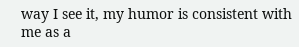way I see it, my humor is consistent with me as a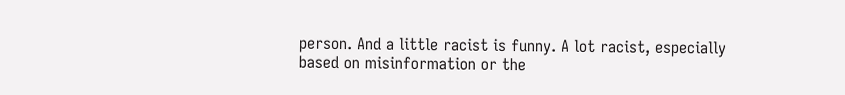person. And a little racist is funny. A lot racist, especially based on misinformation or the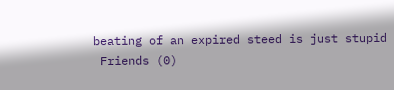beating of an expired steed is just stupid
 Friends (0)